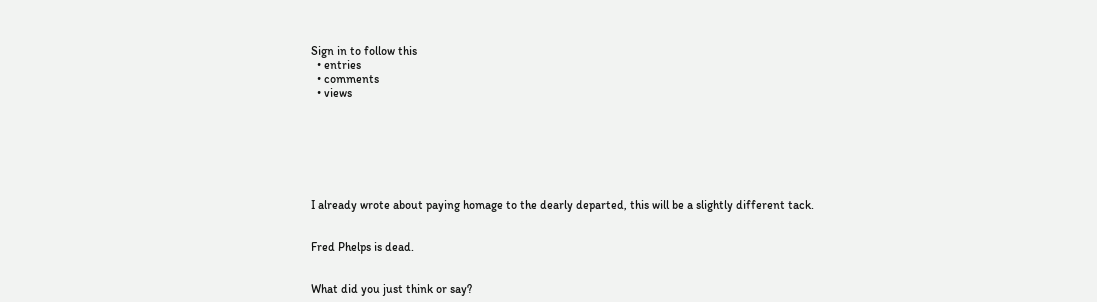Sign in to follow this
  • entries
  • comments
  • views







I already wrote about paying homage to the dearly departed, this will be a slightly different tack.


Fred Phelps is dead.


What did you just think or say?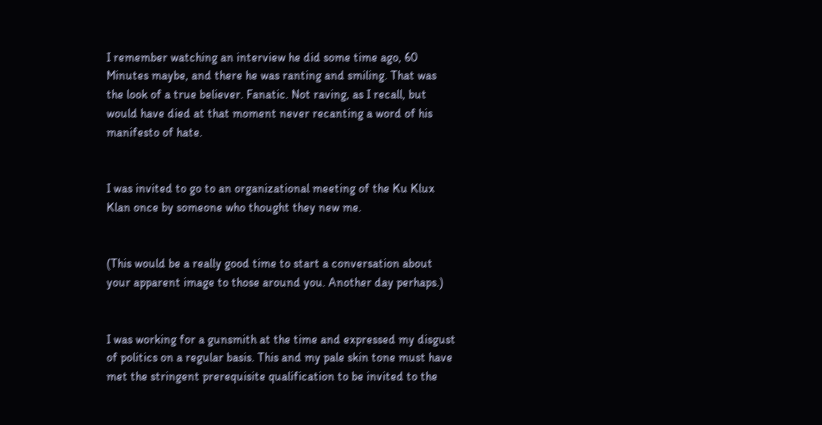I remember watching an interview he did some time ago, 60 Minutes maybe, and there he was ranting and smiling. That was the look of a true believer. Fanatic. Not raving, as I recall, but would have died at that moment never recanting a word of his manifesto of hate.


I was invited to go to an organizational meeting of the Ku Klux Klan once by someone who thought they new me.


(This would be a really good time to start a conversation about your apparent image to those around you. Another day perhaps.)


I was working for a gunsmith at the time and expressed my disgust of politics on a regular basis. This and my pale skin tone must have met the stringent prerequisite qualification to be invited to the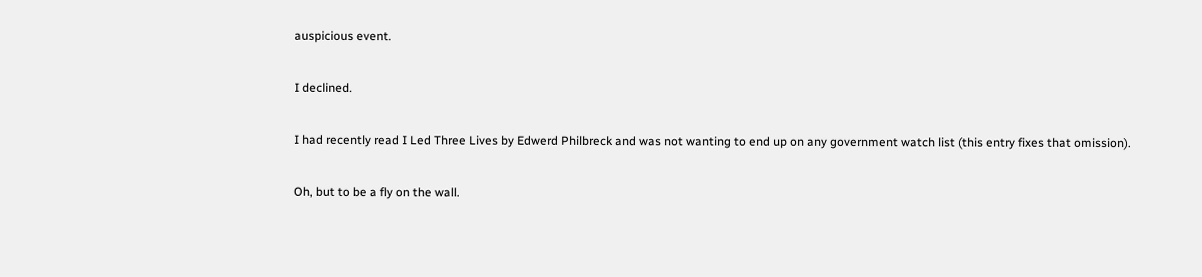auspicious event.


I declined.


I had recently read I Led Three Lives by Edwerd Philbreck and was not wanting to end up on any government watch list (this entry fixes that omission).


Oh, but to be a fly on the wall.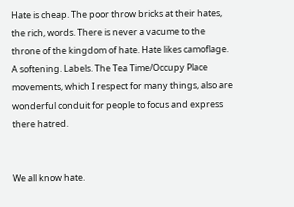Hate is cheap. The poor throw bricks at their hates, the rich, words. There is never a vacume to the throne of the kingdom of hate. Hate likes camoflage. A softening. Labels. The Tea Time/Occupy Place movements, which I respect for many things, also are wonderful conduit for people to focus and express there hatred.


We all know hate.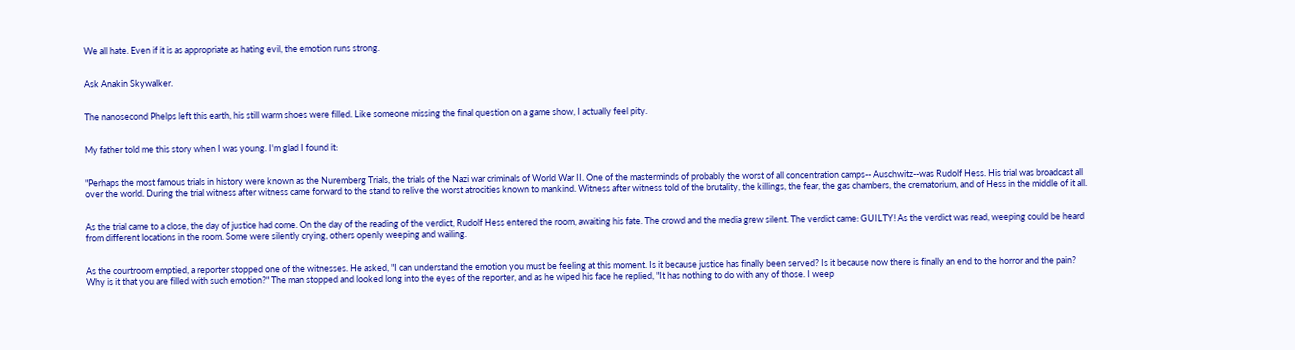We all hate. Even if it is as appropriate as hating evil, the emotion runs strong.


Ask Anakin Skywalker.


The nanosecond Phelps left this earth, his still warm shoes were filled. Like someone missing the final question on a game show, I actually feel pity.


My father told me this story when I was young. I'm glad I found it:


"Perhaps the most famous trials in history were known as the Nuremberg Trials, the trials of the Nazi war criminals of World War II. One of the masterminds of probably the worst of all concentration camps-- Auschwitz--was Rudolf Hess. His trial was broadcast all over the world. During the trial witness after witness came forward to the stand to relive the worst atrocities known to mankind. Witness after witness told of the brutality, the killings, the fear, the gas chambers, the crematorium, and of Hess in the middle of it all.


As the trial came to a close, the day of justice had come. On the day of the reading of the verdict, Rudolf Hess entered the room, awaiting his fate. The crowd and the media grew silent. The verdict came: GUILTY! As the verdict was read, weeping could be heard from different locations in the room. Some were silently crying, others openly weeping and wailing.


As the courtroom emptied, a reporter stopped one of the witnesses. He asked, "I can understand the emotion you must be feeling at this moment. Is it because justice has finally been served? Is it because now there is finally an end to the horror and the pain? Why is it that you are filled with such emotion?" The man stopped and looked long into the eyes of the reporter, and as he wiped his face he replied, "It has nothing to do with any of those. I weep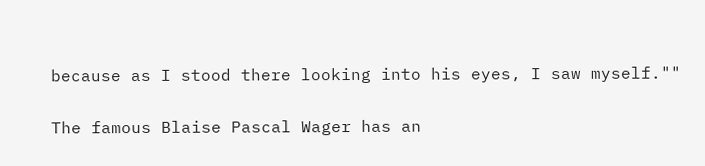because as I stood there looking into his eyes, I saw myself.""


The famous Blaise Pascal Wager has an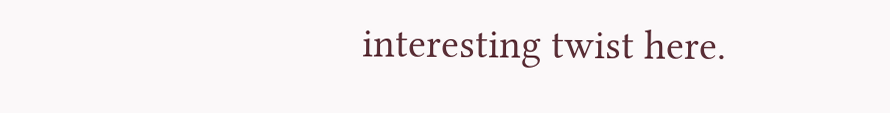interesting twist here.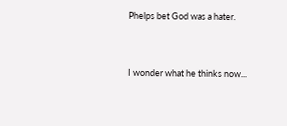Phelps bet God was a hater.


I wonder what he thinks now...